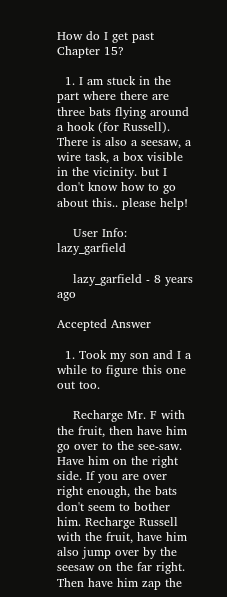How do I get past Chapter 15?

  1. I am stuck in the part where there are three bats flying around a hook (for Russell). There is also a seesaw, a wire task, a box visible in the vicinity. but I don't know how to go about this.. please help!

    User Info: lazy_garfield

    lazy_garfield - 8 years ago

Accepted Answer

  1. Took my son and I a while to figure this one out too.

    Recharge Mr. F with the fruit, then have him go over to the see-saw. Have him on the right side. If you are over right enough, the bats don't seem to bother him. Recharge Russell with the fruit, have him also jump over by the seesaw on the far right. Then have him zap the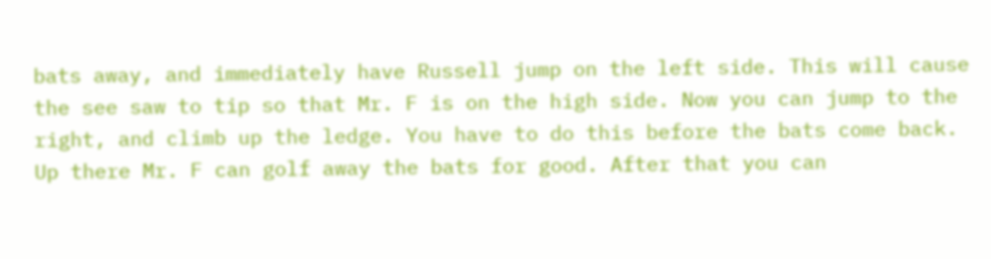bats away, and immediately have Russell jump on the left side. This will cause the see saw to tip so that Mr. F is on the high side. Now you can jump to the right, and climb up the ledge. You have to do this before the bats come back. Up there Mr. F can golf away the bats for good. After that you can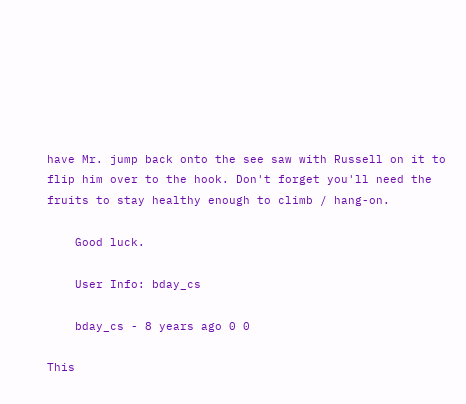have Mr. jump back onto the see saw with Russell on it to flip him over to the hook. Don't forget you'll need the fruits to stay healthy enough to climb / hang-on.

    Good luck.

    User Info: bday_cs

    bday_cs - 8 years ago 0 0

This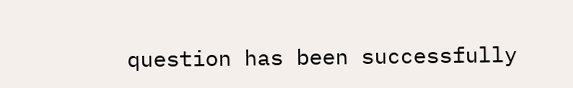question has been successfully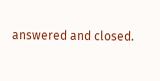answered and closed.